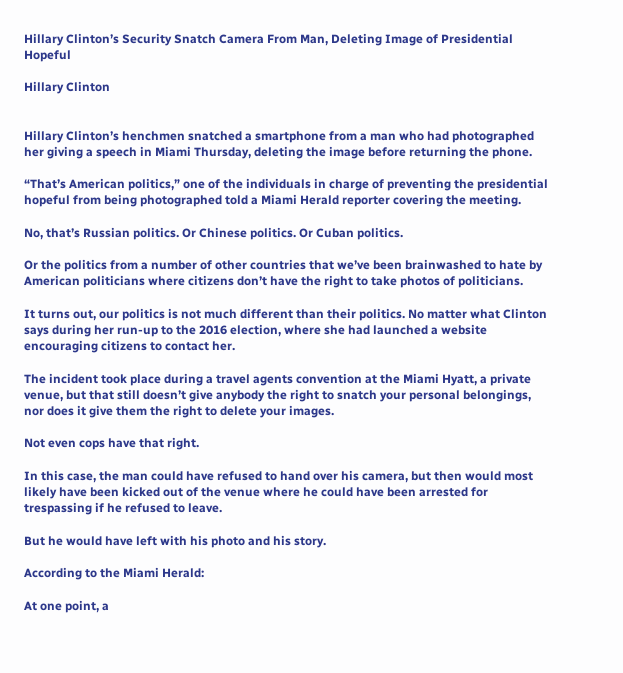Hillary Clinton’s Security Snatch Camera From Man, Deleting Image of Presidential Hopeful

Hillary Clinton


Hillary Clinton’s henchmen snatched a smartphone from a man who had photographed her giving a speech in Miami Thursday, deleting the image before returning the phone.

“That’s American politics,” one of the individuals in charge of preventing the presidential hopeful from being photographed told a Miami Herald reporter covering the meeting.

No, that’s Russian politics. Or Chinese politics. Or Cuban politics.

Or the politics from a number of other countries that we’ve been brainwashed to hate by American politicians where citizens don’t have the right to take photos of politicians.

It turns out, our politics is not much different than their politics. No matter what Clinton says during her run-up to the 2016 election, where she had launched a website encouraging citizens to contact her.

The incident took place during a travel agents convention at the Miami Hyatt, a private venue, but that still doesn’t give anybody the right to snatch your personal belongings, nor does it give them the right to delete your images.

Not even cops have that right.

In this case, the man could have refused to hand over his camera, but then would most likely have been kicked out of the venue where he could have been arrested for trespassing if he refused to leave.

But he would have left with his photo and his story.

According to the Miami Herald:

At one point, a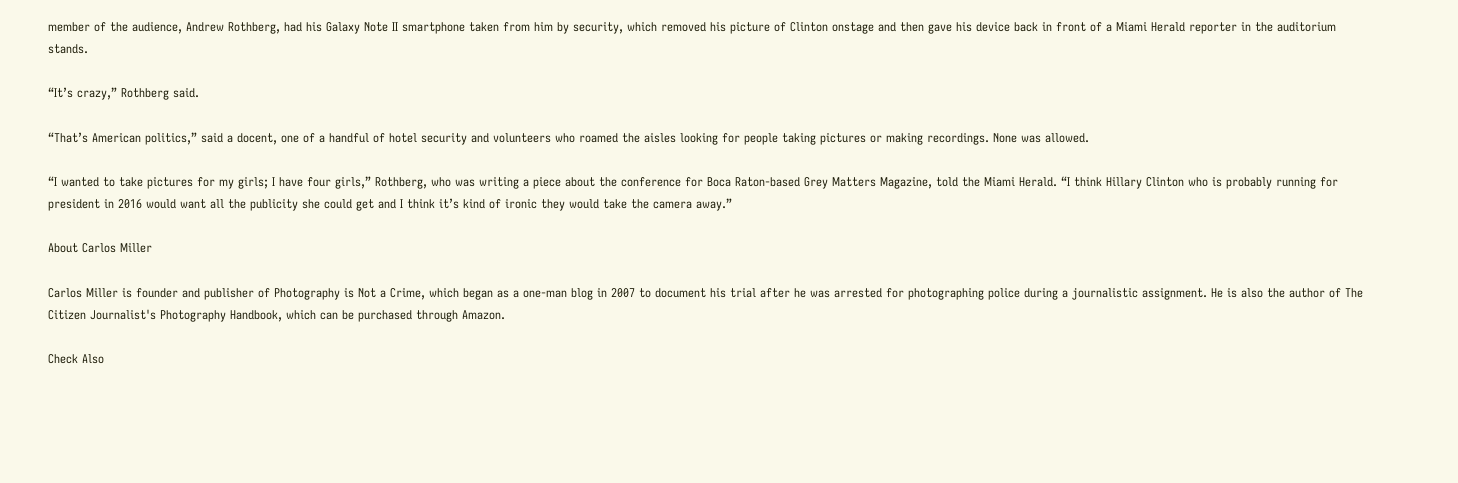member of the audience, Andrew Rothberg, had his Galaxy Note II smartphone taken from him by security, which removed his picture of Clinton onstage and then gave his device back in front of a Miami Herald reporter in the auditorium stands.

“It’s crazy,” Rothberg said.

“That’s American politics,” said a docent, one of a handful of hotel security and volunteers who roamed the aisles looking for people taking pictures or making recordings. None was allowed.

“I wanted to take pictures for my girls; I have four girls,” Rothberg, who was writing a piece about the conference for Boca Raton-based Grey Matters Magazine, told the Miami Herald. “I think Hillary Clinton who is probably running for president in 2016 would want all the publicity she could get and I think it’s kind of ironic they would take the camera away.”

About Carlos Miller

Carlos Miller is founder and publisher of Photography is Not a Crime, which began as a one-man blog in 2007 to document his trial after he was arrested for photographing police during a journalistic assignment. He is also the author of The Citizen Journalist's Photography Handbook, which can be purchased through Amazon.

Check Also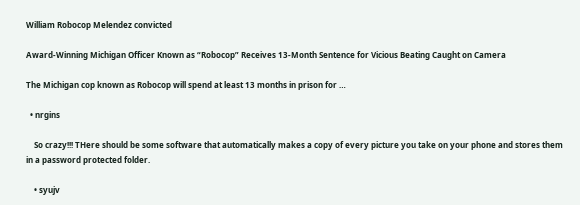William Robocop Melendez convicted

Award-Winning Michigan Officer Known as “Robocop” Receives 13-Month Sentence for Vicious Beating Caught on Camera

The Michigan cop known as Robocop will spend at least 13 months in prison for …

  • nrgins

    So crazy!!! THere should be some software that automatically makes a copy of every picture you take on your phone and stores them in a password protected folder.

    • syujv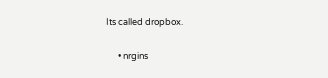Its called dropbox.

      • nrgins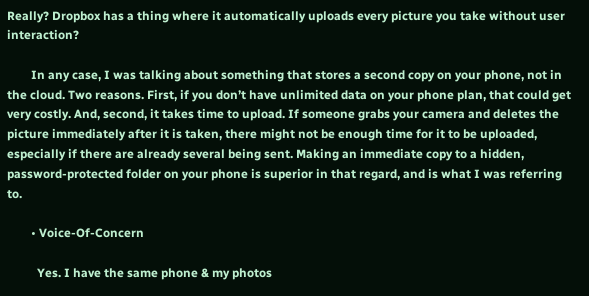Really? Dropbox has a thing where it automatically uploads every picture you take without user interaction?

        In any case, I was talking about something that stores a second copy on your phone, not in the cloud. Two reasons. First, if you don’t have unlimited data on your phone plan, that could get very costly. And, second, it takes time to upload. If someone grabs your camera and deletes the picture immediately after it is taken, there might not be enough time for it to be uploaded, especially if there are already several being sent. Making an immediate copy to a hidden, password-protected folder on your phone is superior in that regard, and is what I was referring to.

        • Voice-Of-Concern

          Yes. I have the same phone & my photos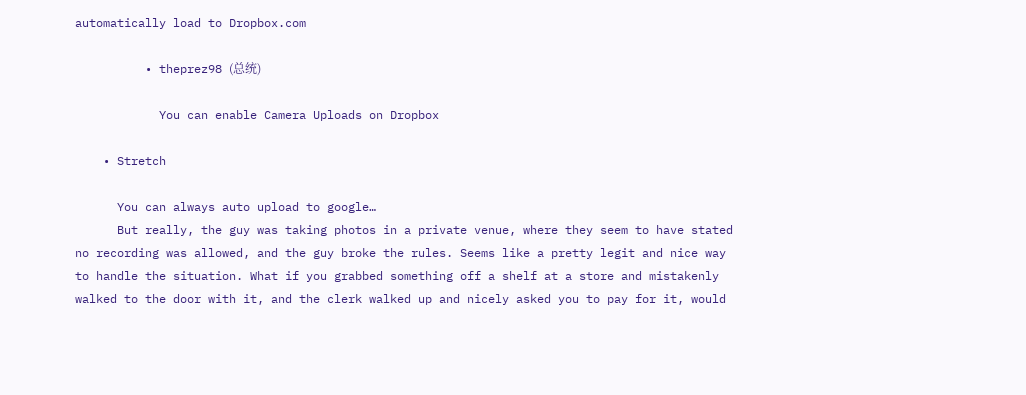automatically load to Dropbox.com

          • theprez98 (总统)

            You can enable Camera Uploads on Dropbox

    • Stretch

      You can always auto upload to google…
      But really, the guy was taking photos in a private venue, where they seem to have stated no recording was allowed, and the guy broke the rules. Seems like a pretty legit and nice way to handle the situation. What if you grabbed something off a shelf at a store and mistakenly walked to the door with it, and the clerk walked up and nicely asked you to pay for it, would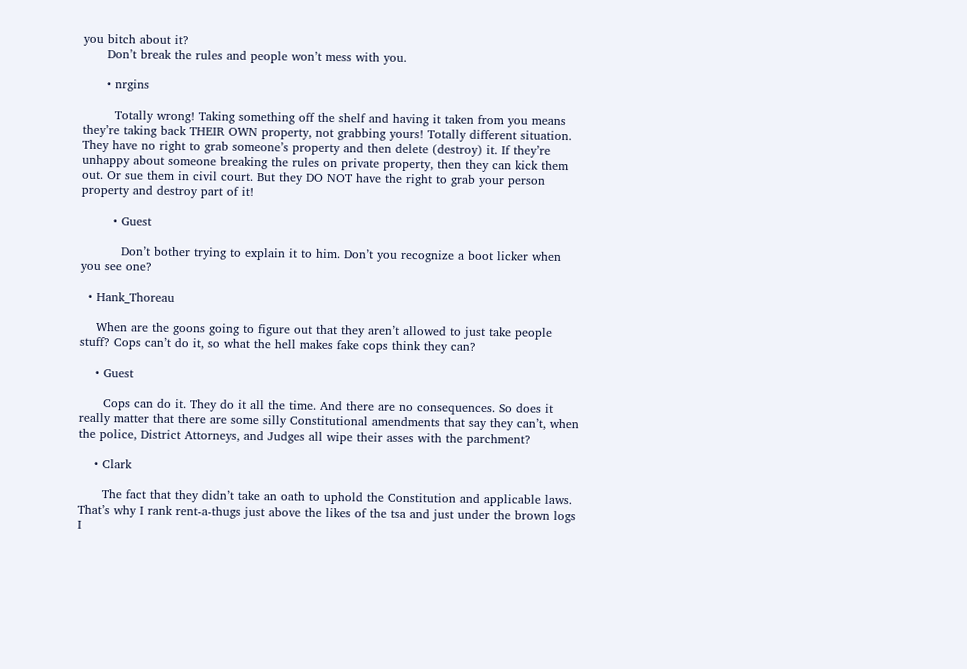you bitch about it?
      Don’t break the rules and people won’t mess with you.

      • nrgins

        Totally wrong! Taking something off the shelf and having it taken from you means they’re taking back THEIR OWN property, not grabbing yours! Totally different situation. They have no right to grab someone’s property and then delete (destroy) it. If they’re unhappy about someone breaking the rules on private property, then they can kick them out. Or sue them in civil court. But they DO NOT have the right to grab your person property and destroy part of it!

        • Guest

          Don’t bother trying to explain it to him. Don’t you recognize a boot licker when you see one?

  • Hank_Thoreau

    When are the goons going to figure out that they aren’t allowed to just take people stuff? Cops can’t do it, so what the hell makes fake cops think they can?

    • Guest

      Cops can do it. They do it all the time. And there are no consequences. So does it really matter that there are some silly Constitutional amendments that say they can’t, when the police, District Attorneys, and Judges all wipe their asses with the parchment?

    • Clark

      The fact that they didn’t take an oath to uphold the Constitution and applicable laws. That’s why I rank rent-a-thugs just above the likes of the tsa and just under the brown logs I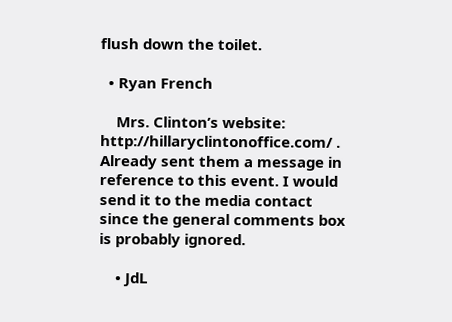flush down the toilet.

  • Ryan French

    Mrs. Clinton’s website: http://hillaryclintonoffice.com/ . Already sent them a message in reference to this event. I would send it to the media contact since the general comments box is probably ignored.

    • JdL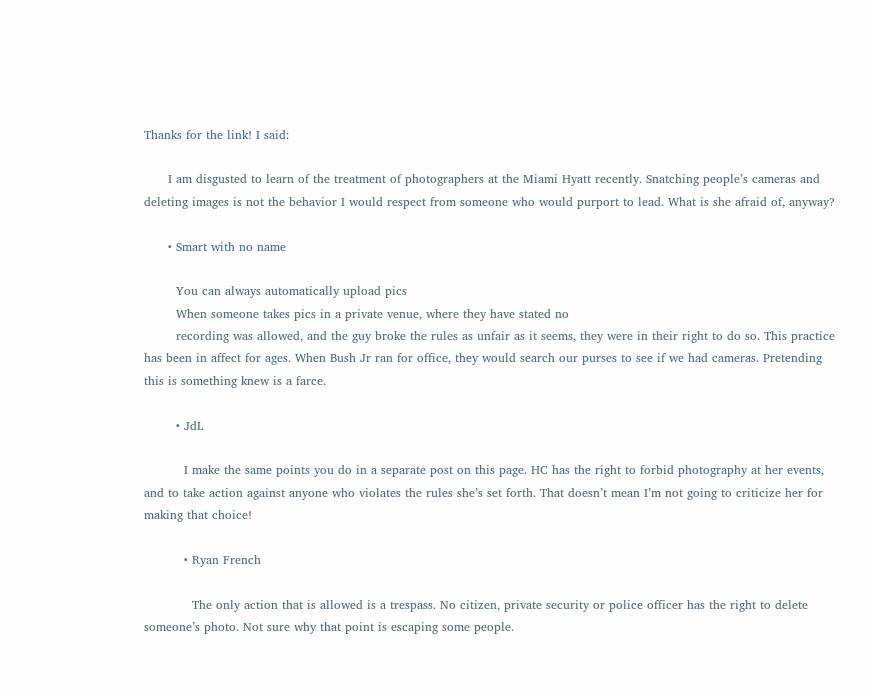Thanks for the link! I said:

      I am disgusted to learn of the treatment of photographers at the Miami Hyatt recently. Snatching people’s cameras and deleting images is not the behavior I would respect from someone who would purport to lead. What is she afraid of, anyway?

      • Smart with no name

        You can always automatically upload pics
        When someone takes pics in a private venue, where they have stated no
        recording was allowed, and the guy broke the rules as unfair as it seems, they were in their right to do so. This practice has been in affect for ages. When Bush Jr ran for office, they would search our purses to see if we had cameras. Pretending this is something knew is a farce.

        • JdL

          I make the same points you do in a separate post on this page. HC has the right to forbid photography at her events, and to take action against anyone who violates the rules she’s set forth. That doesn’t mean I’m not going to criticize her for making that choice!

          • Ryan French

            The only action that is allowed is a trespass. No citizen, private security or police officer has the right to delete someone’s photo. Not sure why that point is escaping some people.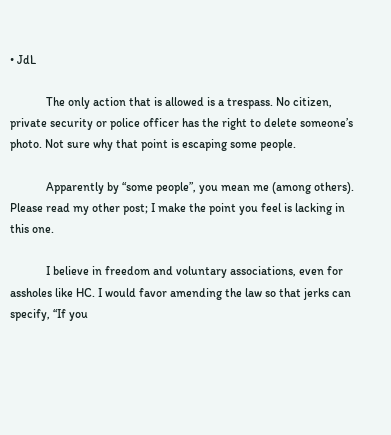• JdL

            The only action that is allowed is a trespass. No citizen, private security or police officer has the right to delete someone’s photo. Not sure why that point is escaping some people.

            Apparently by “some people”, you mean me (among others). Please read my other post; I make the point you feel is lacking in this one.

            I believe in freedom and voluntary associations, even for assholes like HC. I would favor amending the law so that jerks can specify, “If you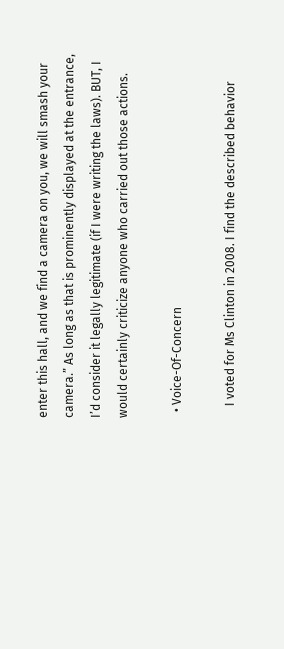enter this hall, and we find a camera on you, we will smash your camera.” As long as that is prominently displayed at the entrance, I’d consider it legally legitimate (if I were writing the laws). BUT, I would certainly criticize anyone who carried out those actions.

  • Voice-Of-Concern

    I voted for Ms Clinton in 2008. I find the described behavior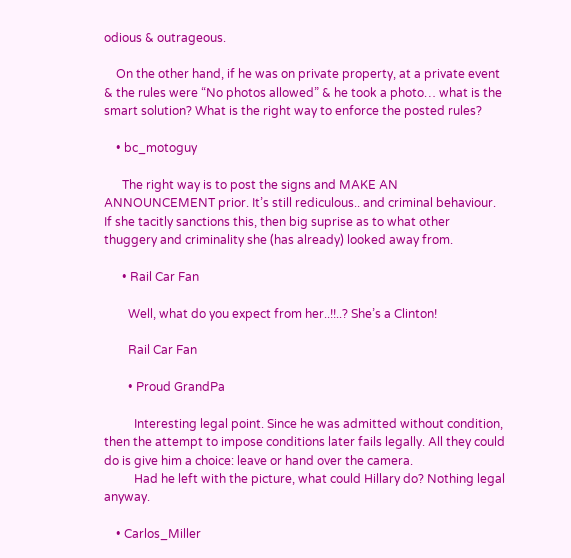odious & outrageous.

    On the other hand, if he was on private property, at a private event & the rules were “No photos allowed” & he took a photo… what is the smart solution? What is the right way to enforce the posted rules?

    • bc_motoguy

      The right way is to post the signs and MAKE AN ANNOUNCEMENT prior. It’s still rediculous.. and criminal behaviour. If she tacitly sanctions this, then big suprise as to what other thuggery and criminality she (has already) looked away from.

      • Rail Car Fan

        Well, what do you expect from her..!!..? She’s a Clinton!

        Rail Car Fan

        • Proud GrandPa

          Interesting legal point. Since he was admitted without condition, then the attempt to impose conditions later fails legally. All they could do is give him a choice: leave or hand over the camera.
          Had he left with the picture, what could Hillary do? Nothing legal anyway.

    • Carlos_Miller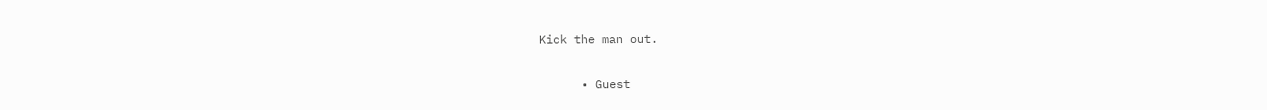Kick the man out.

      • Guest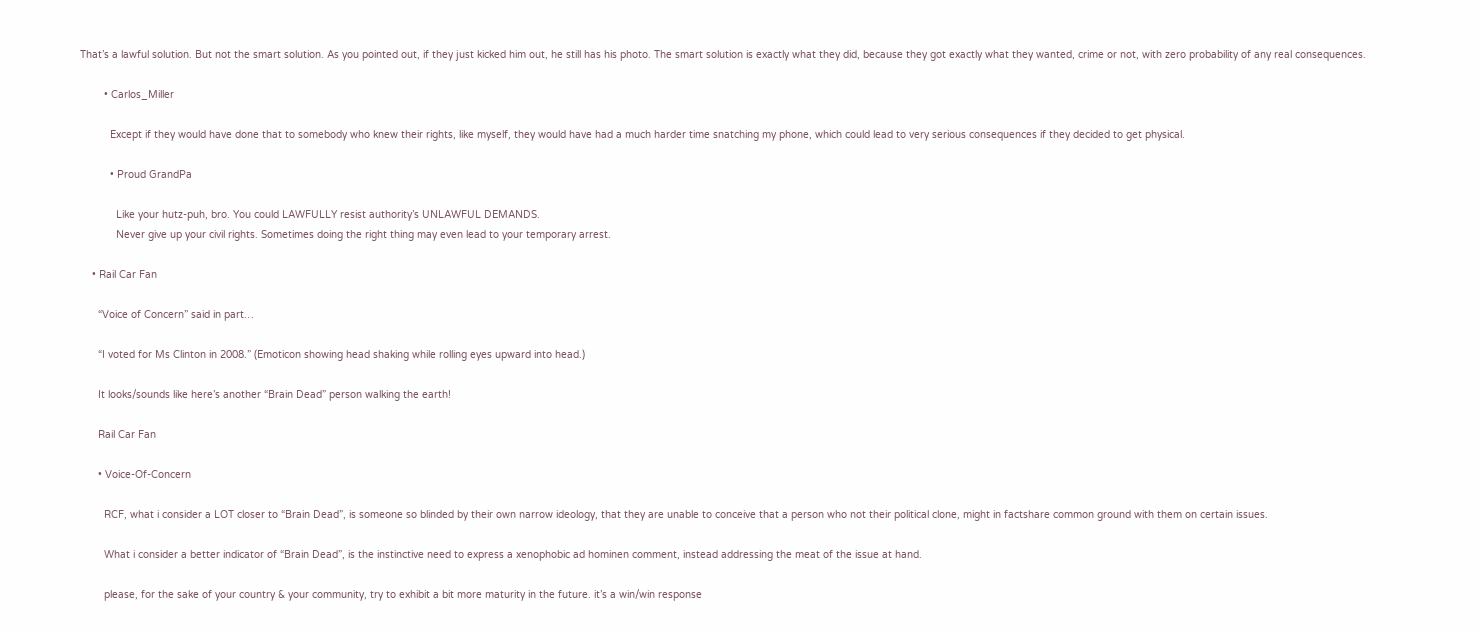That’s a lawful solution. But not the smart solution. As you pointed out, if they just kicked him out, he still has his photo. The smart solution is exactly what they did, because they got exactly what they wanted, crime or not, with zero probability of any real consequences.

        • Carlos_Miller

          Except if they would have done that to somebody who knew their rights, like myself, they would have had a much harder time snatching my phone, which could lead to very serious consequences if they decided to get physical.

          • Proud GrandPa

            Like your hutz-puh, bro. You could LAWFULLY resist authority’s UNLAWFUL DEMANDS.
            Never give up your civil rights. Sometimes doing the right thing may even lead to your temporary arrest.

    • Rail Car Fan

      “Voice of Concern” said in part…

      “I voted for Ms Clinton in 2008.” (Emoticon showing head shaking while rolling eyes upward into head.)

      It looks/sounds like here’s another “Brain Dead” person walking the earth!

      Rail Car Fan

      • Voice-Of-Concern

        RCF, what i consider a LOT closer to “Brain Dead”, is someone so blinded by their own narrow ideology, that they are unable to conceive that a person who not their political clone, might in factshare common ground with them on certain issues.

        What i consider a better indicator of “Brain Dead”, is the instinctive need to express a xenophobic ad hominen comment, instead addressing the meat of the issue at hand.

        please, for the sake of your country & your community, try to exhibit a bit more maturity in the future. it’s a win/win response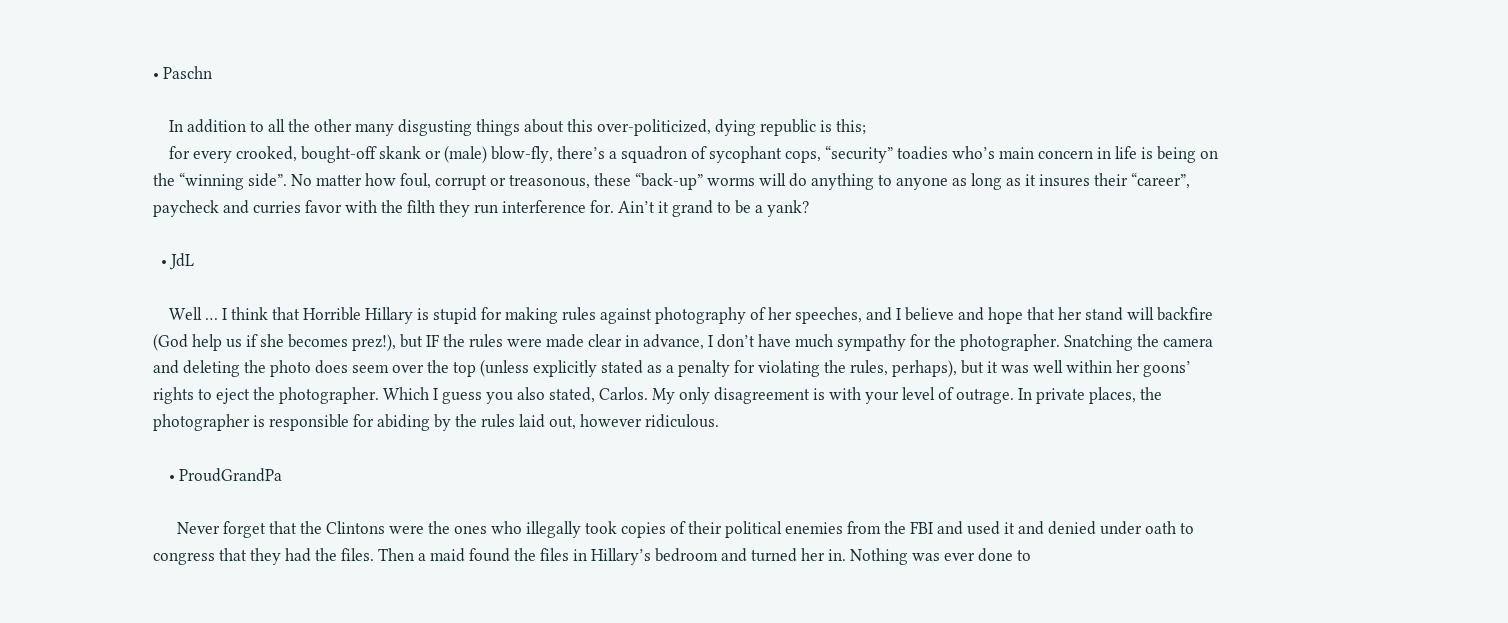• Paschn

    In addition to all the other many disgusting things about this over-politicized, dying republic is this;
    for every crooked, bought-off skank or (male) blow-fly, there’s a squadron of sycophant cops, “security” toadies who’s main concern in life is being on the “winning side”. No matter how foul, corrupt or treasonous, these “back-up” worms will do anything to anyone as long as it insures their “career”, paycheck and curries favor with the filth they run interference for. Ain’t it grand to be a yank?

  • JdL

    Well … I think that Horrible Hillary is stupid for making rules against photography of her speeches, and I believe and hope that her stand will backfire (God help us if she becomes prez!), but IF the rules were made clear in advance, I don’t have much sympathy for the photographer. Snatching the camera and deleting the photo does seem over the top (unless explicitly stated as a penalty for violating the rules, perhaps), but it was well within her goons’ rights to eject the photographer. Which I guess you also stated, Carlos. My only disagreement is with your level of outrage. In private places, the photographer is responsible for abiding by the rules laid out, however ridiculous.

    • ProudGrandPa

      Never forget that the Clintons were the ones who illegally took copies of their political enemies from the FBI and used it and denied under oath to congress that they had the files. Then a maid found the files in Hillary’s bedroom and turned her in. Nothing was ever done to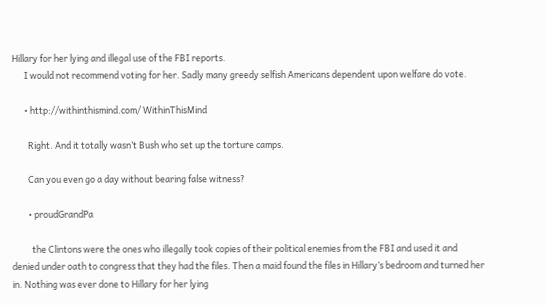Hillary for her lying and illegal use of the FBI reports.
      I would not recommend voting for her. Sadly many greedy selfish Americans dependent upon welfare do vote.

      • http://withinthismind.com/ WithinThisMind

        Right. And it totally wasn’t Bush who set up the torture camps.

        Can you even go a day without bearing false witness?

        • proudGrandPa

          the Clintons were the ones who illegally took copies of their political enemies from the FBI and used it and denied under oath to congress that they had the files. Then a maid found the files in Hillary’s bedroom and turned her in. Nothing was ever done to Hillary for her lying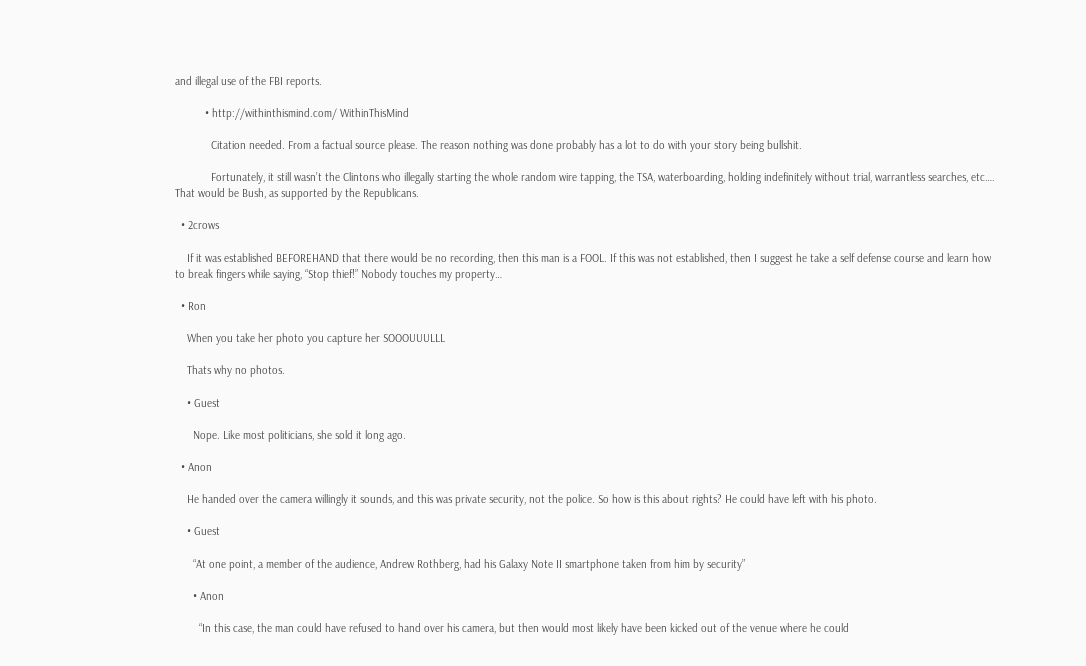and illegal use of the FBI reports.

          • http://withinthismind.com/ WithinThisMind

            Citation needed. From a factual source please. The reason nothing was done probably has a lot to do with your story being bullshit.

            Fortunately, it still wasn’t the Clintons who illegally starting the whole random wire tapping, the TSA, waterboarding, holding indefinitely without trial, warrantless searches, etc…. That would be Bush, as supported by the Republicans.

  • 2crows

    If it was established BEFOREHAND that there would be no recording, then this man is a FOOL. If this was not established, then I suggest he take a self defense course and learn how to break fingers while saying, “Stop thief!” Nobody touches my property…

  • Ron

    When you take her photo you capture her SOOOUUULLL

    Thats why no photos.

    • Guest

      Nope. Like most politicians, she sold it long ago.

  • Anon

    He handed over the camera willingly it sounds, and this was private security, not the police. So how is this about rights? He could have left with his photo.

    • Guest

      “At one point, a member of the audience, Andrew Rothberg, had his Galaxy Note II smartphone taken from him by security”

      • Anon

        “In this case, the man could have refused to hand over his camera, but then would most likely have been kicked out of the venue where he could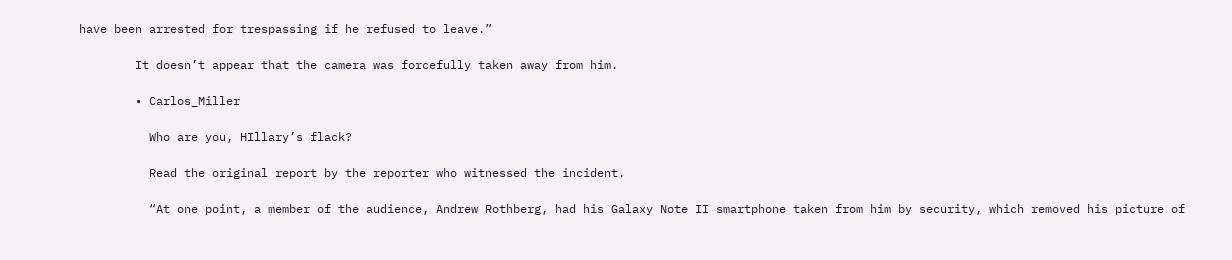have been arrested for trespassing if he refused to leave.”

        It doesn’t appear that the camera was forcefully taken away from him.

        • Carlos_Miller

          Who are you, HIllary’s flack?

          Read the original report by the reporter who witnessed the incident.

          “At one point, a member of the audience, Andrew Rothberg, had his Galaxy Note II smartphone taken from him by security, which removed his picture of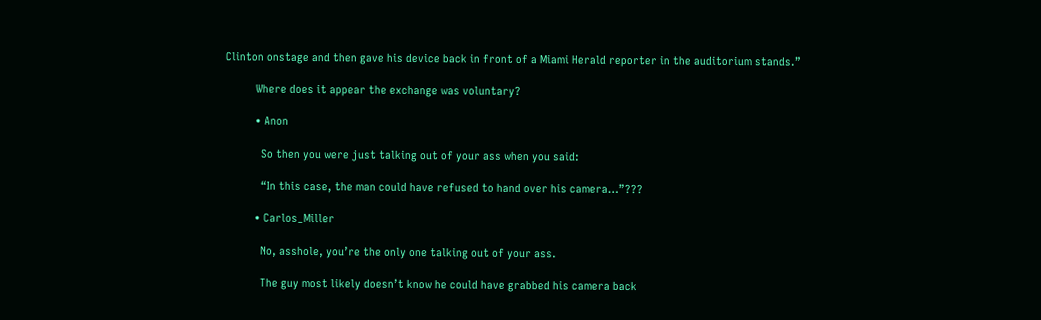Clinton onstage and then gave his device back in front of a Miami Herald reporter in the auditorium stands.”

          Where does it appear the exchange was voluntary?

          • Anon

            So then you were just talking out of your ass when you said:

            “In this case, the man could have refused to hand over his camera…”???

          • Carlos_Miller

            No, asshole, you’re the only one talking out of your ass.

            The guy most likely doesn’t know he could have grabbed his camera back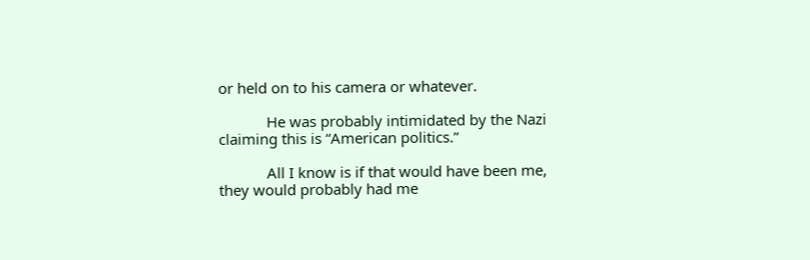or held on to his camera or whatever.

            He was probably intimidated by the Nazi claiming this is “American politics.”

            All I know is if that would have been me, they would probably had me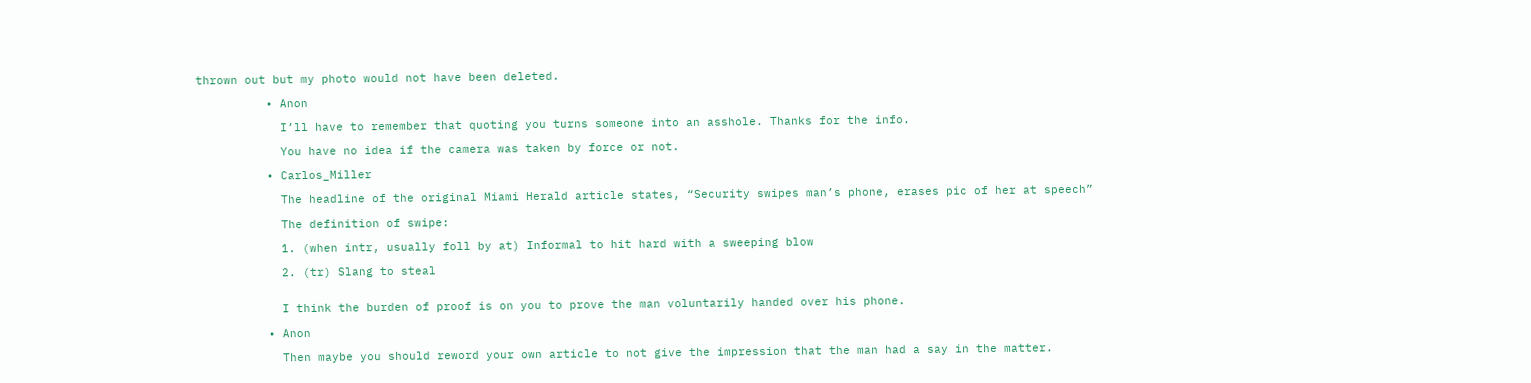thrown out but my photo would not have been deleted.

          • Anon

            I’ll have to remember that quoting you turns someone into an asshole. Thanks for the info.

            You have no idea if the camera was taken by force or not.

          • Carlos_Miller

            The headline of the original Miami Herald article states, “Security swipes man’s phone, erases pic of her at speech”

            The definition of swipe:

            1. (when intr, usually foll by at) Informal to hit hard with a sweeping blow

            2. (tr) Slang to steal


            I think the burden of proof is on you to prove the man voluntarily handed over his phone.

          • Anon

            Then maybe you should reword your own article to not give the impression that the man had a say in the matter.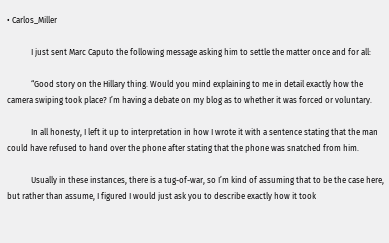• Carlos_Miller

            I just sent Marc Caputo the following message asking him to settle the matter once and for all:

            “Good story on the Hillary thing. Would you mind explaining to me in detail exactly how the camera swiping took place? I’m having a debate on my blog as to whether it was forced or voluntary.

            In all honesty, I left it up to interpretation in how I wrote it with a sentence stating that the man could have refused to hand over the phone after stating that the phone was snatched from him.

            Usually in these instances, there is a tug-of-war, so I’m kind of assuming that to be the case here, but rather than assume, I figured I would just ask you to describe exactly how it took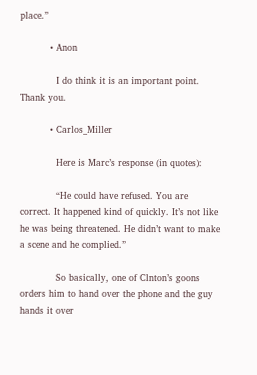place.”

          • Anon

            I do think it is an important point. Thank you.

          • Carlos_Miller

            Here is Marc’s response (in quotes):

            “He could have refused. You are correct. It happened kind of quickly. It’s not like he was being threatened. He didn’t want to make a scene and he complied.”

            So basically, one of Clnton’s goons orders him to hand over the phone and the guy hands it over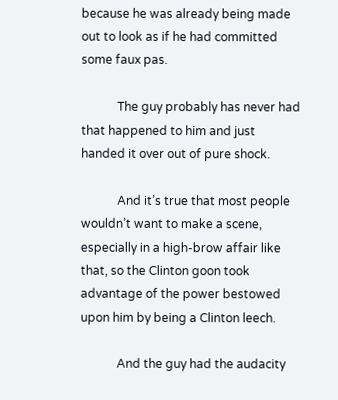because he was already being made out to look as if he had committed some faux pas.

            The guy probably has never had that happened to him and just handed it over out of pure shock.

            And it’s true that most people wouldn’t want to make a scene, especially in a high-brow affair like that, so the Clinton goon took advantage of the power bestowed upon him by being a Clinton leech.

            And the guy had the audacity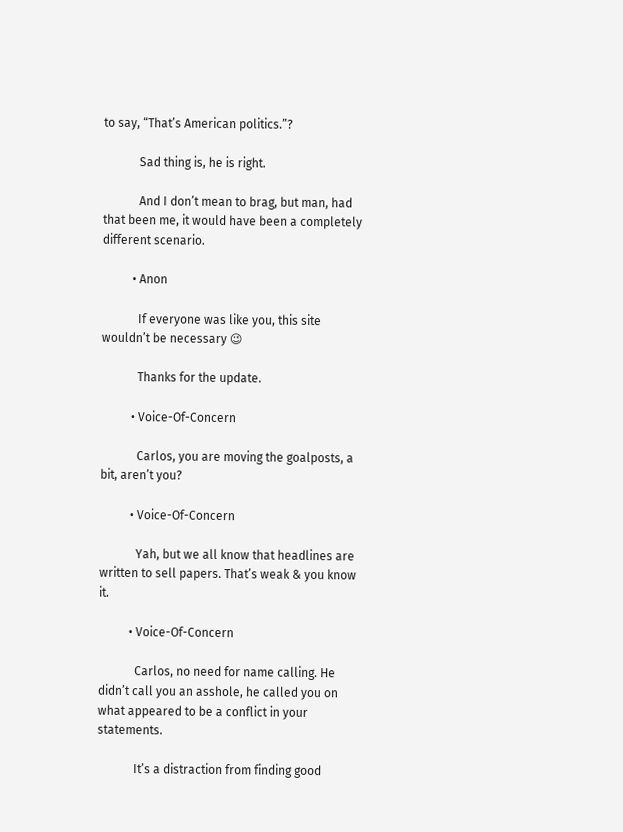to say, “That’s American politics.”?

            Sad thing is, he is right.

            And I don’t mean to brag, but man, had that been me, it would have been a completely different scenario.

          • Anon

            If everyone was like you, this site wouldn’t be necessary 😉

            Thanks for the update.

          • Voice-Of-Concern

            Carlos, you are moving the goalposts, a bit, aren’t you?

          • Voice-Of-Concern

            Yah, but we all know that headlines are written to sell papers. That’s weak & you know it.

          • Voice-Of-Concern

            Carlos, no need for name calling. He didn’t call you an asshole, he called you on what appeared to be a conflict in your statements.

            It’s a distraction from finding good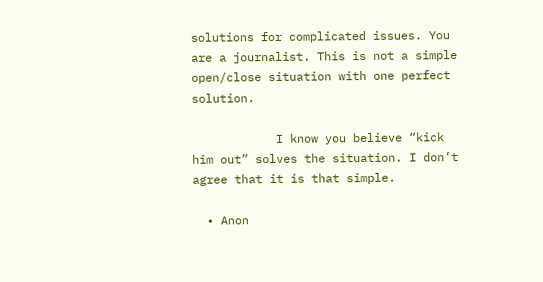solutions for complicated issues. You are a journalist. This is not a simple open/close situation with one perfect solution.

            I know you believe “kick him out” solves the situation. I don’t agree that it is that simple.

  • Anon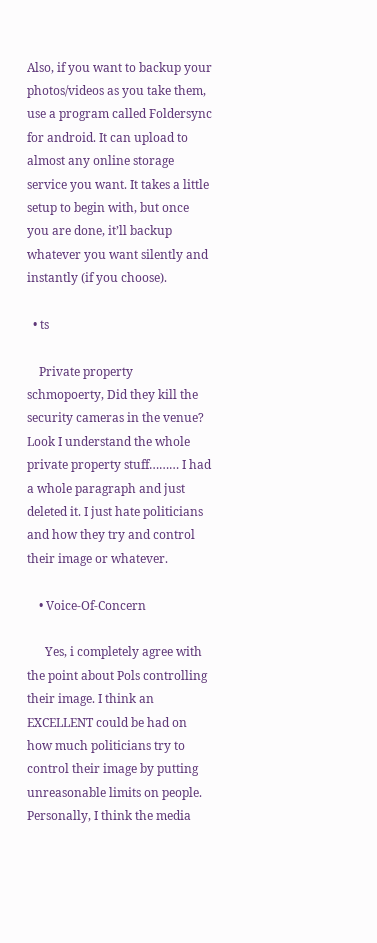Also, if you want to backup your photos/videos as you take them, use a program called Foldersync for android. It can upload to almost any online storage service you want. It takes a little setup to begin with, but once you are done, it’ll backup whatever you want silently and instantly (if you choose).

  • ts

    Private property schmopoerty, Did they kill the security cameras in the venue? Look I understand the whole private property stuff……… I had a whole paragraph and just deleted it. I just hate politicians and how they try and control their image or whatever.

    • Voice-Of-Concern

      Yes, i completely agree with the point about Pols controlling their image. I think an EXCELLENT could be had on how much politicians try to control their image by putting unreasonable limits on people. Personally, I think the media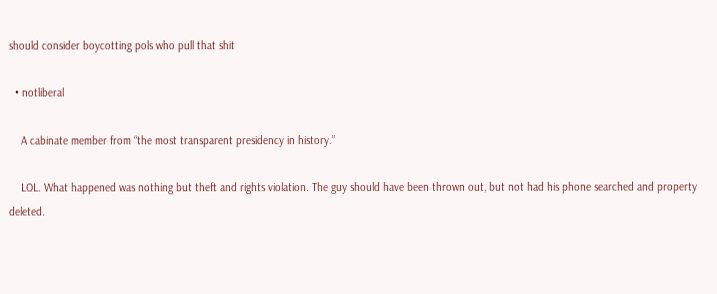should consider boycotting pols who pull that shit

  • notliberal

    A cabinate member from “the most transparent presidency in history.”

    LOL. What happened was nothing but theft and rights violation. The guy should have been thrown out, but not had his phone searched and property deleted.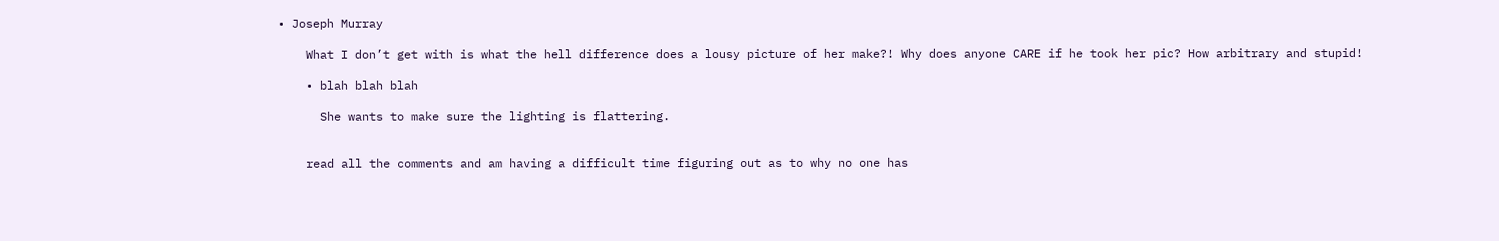• Joseph Murray

    What I don’t get with is what the hell difference does a lousy picture of her make?! Why does anyone CARE if he took her pic? How arbitrary and stupid!

    • blah blah blah

      She wants to make sure the lighting is flattering.


    read all the comments and am having a difficult time figuring out as to why no one has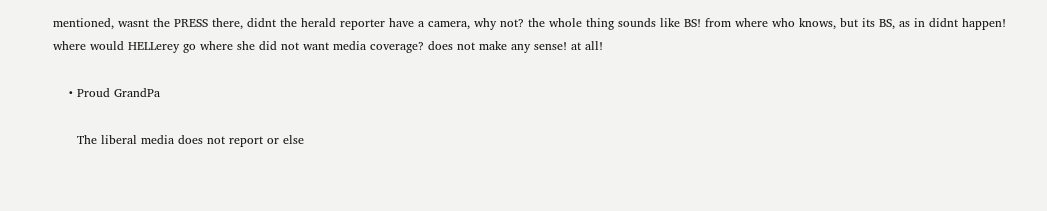mentioned, wasnt the PRESS there, didnt the herald reporter have a camera, why not? the whole thing sounds like BS! from where who knows, but its BS, as in didnt happen! where would HELLerey go where she did not want media coverage? does not make any sense! at all!

    • Proud GrandPa

      The liberal media does not report or else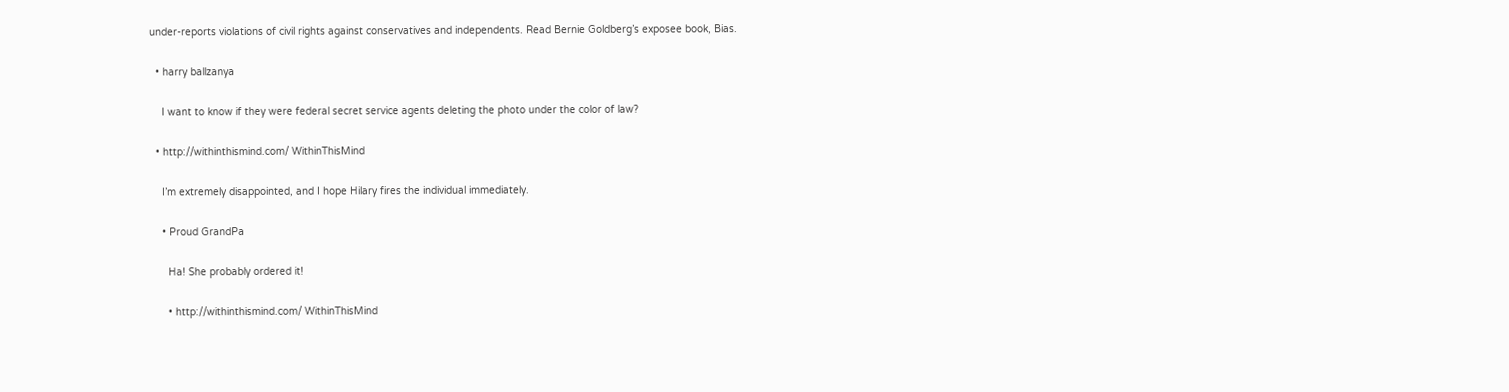under-reports violations of civil rights against conservatives and independents. Read Bernie Goldberg’s exposee book, Bias.

  • harry ballzanya

    I want to know if they were federal secret service agents deleting the photo under the color of law?

  • http://withinthismind.com/ WithinThisMind

    I’m extremely disappointed, and I hope Hilary fires the individual immediately.

    • Proud GrandPa

      Ha! She probably ordered it!

      • http://withinthismind.com/ WithinThisMind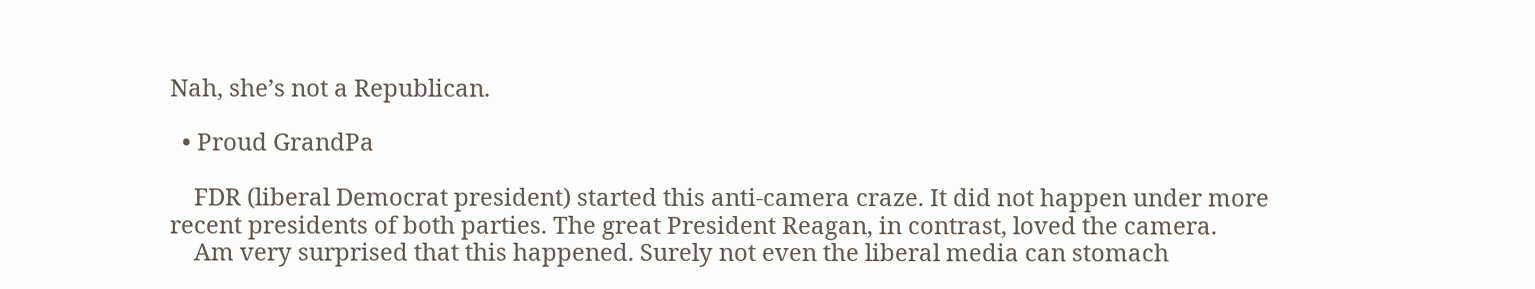Nah, she’s not a Republican.

  • Proud GrandPa

    FDR (liberal Democrat president) started this anti-camera craze. It did not happen under more recent presidents of both parties. The great President Reagan, in contrast, loved the camera.
    Am very surprised that this happened. Surely not even the liberal media can stomach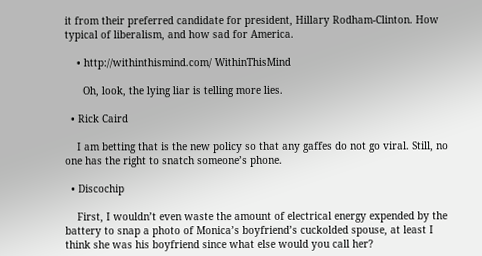it from their preferred candidate for president, Hillary Rodham-Clinton. How typical of liberalism, and how sad for America.

    • http://withinthismind.com/ WithinThisMind

      Oh, look, the lying liar is telling more lies.

  • Rick Caird

    I am betting that is the new policy so that any gaffes do not go viral. Still, no one has the right to snatch someone’s phone.

  • Discochip

    First, I wouldn’t even waste the amount of electrical energy expended by the battery to snap a photo of Monica’s boyfriend’s cuckolded spouse, at least I think she was his boyfriend since what else would you call her?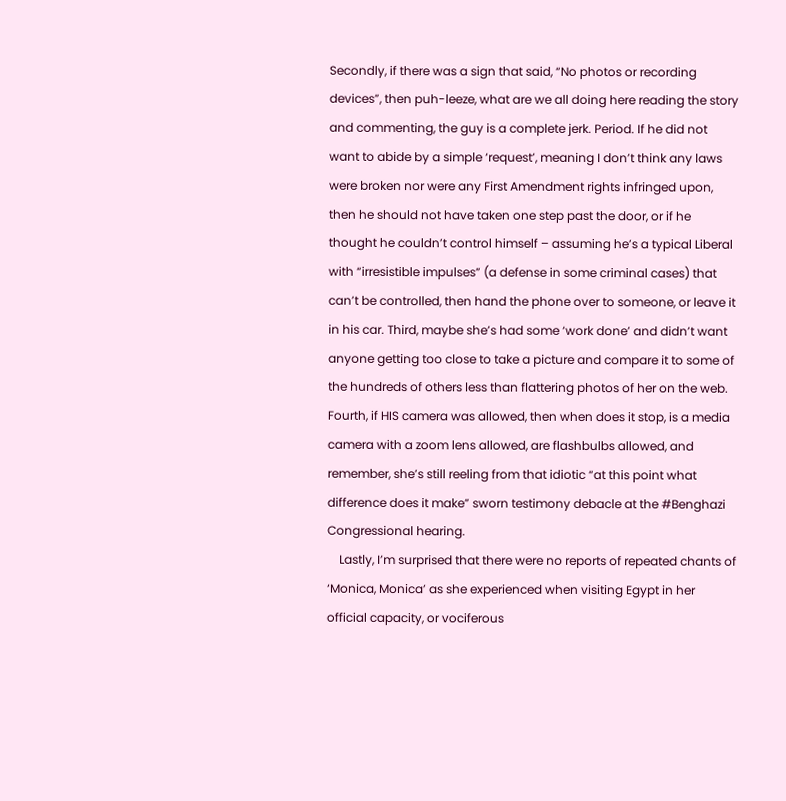Secondly, if there was a sign that said, “No photos or recording devices”, then puh-leeze, what are we all doing here reading the story and commenting, the guy is a complete jerk. Period. If he did not want to abide by a simple ‘request’, meaning I don’t think any laws were broken nor were any First Amendment rights infringed upon, then he should not have taken one step past the door, or if he thought he couldn’t control himself – assuming he’s a typical Liberal with “irresistible impulses” (a defense in some criminal cases) that can’t be controlled, then hand the phone over to someone, or leave it in his car. Third, maybe she’s had some ‘work done’ and didn’t want anyone getting too close to take a picture and compare it to some of the hundreds of others less than flattering photos of her on the web. Fourth, if HIS camera was allowed, then when does it stop, is a media camera with a zoom lens allowed, are flashbulbs allowed, and remember, she’s still reeling from that idiotic “at this point what difference does it make” sworn testimony debacle at the #Benghazi Congressional hearing.
    Lastly, I’m surprised that there were no reports of repeated chants of ‘Monica, Monica’ as she experienced when visiting Egypt in her official capacity, or vociferous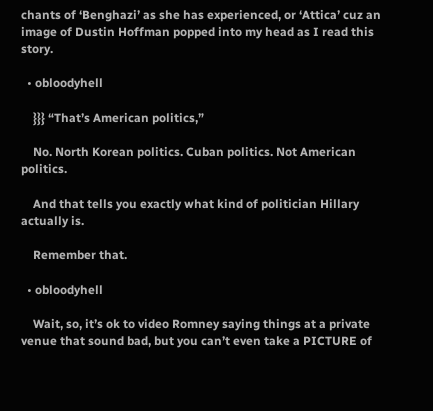chants of ‘Benghazi’ as she has experienced, or ‘Attica’ cuz an image of Dustin Hoffman popped into my head as I read this story.

  • obloodyhell

    }}} “That’s American politics,”

    No. North Korean politics. Cuban politics. Not American politics.

    And that tells you exactly what kind of politician Hillary actually is.

    Remember that.

  • obloodyhell

    Wait, so, it’s ok to video Romney saying things at a private venue that sound bad, but you can’t even take a PICTURE of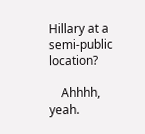Hillary at a semi-public location?

    Ahhhh, yeah.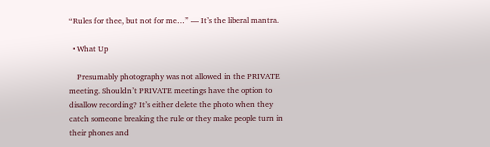“Rules for thee, but not for me…” — It’s the liberal mantra.

  • What Up

    Presumably photography was not allowed in the PRIVATE meeting. Shouldn’t PRIVATE meetings have the option to disallow recording? It’s either delete the photo when they catch someone breaking the rule or they make people turn in their phones and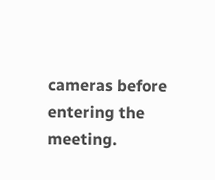cameras before entering the meeting.